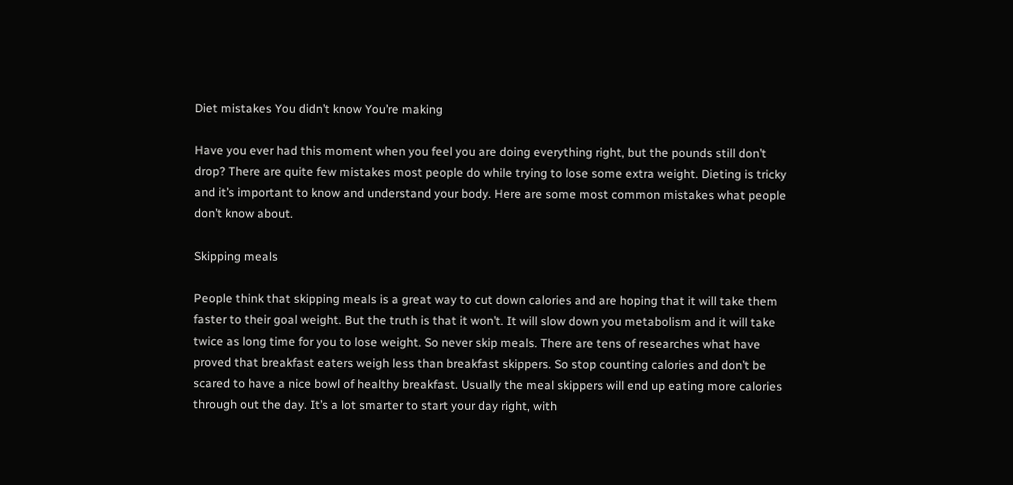Diet mistakes You didn’t know You’re making

Have you ever had this moment when you feel you are doing everything right, but the pounds still don’t drop? There are quite few mistakes most people do while trying to lose some extra weight. Dieting is tricky and it’s important to know and understand your body. Here are some most common mistakes what people don’t know about.

Skipping meals

People think that skipping meals is a great way to cut down calories and are hoping that it will take them faster to their goal weight. But the truth is that it won’t. It will slow down you metabolism and it will take twice as long time for you to lose weight. So never skip meals. There are tens of researches what have proved that breakfast eaters weigh less than breakfast skippers. So stop counting calories and don’t be scared to have a nice bowl of healthy breakfast. Usually the meal skippers will end up eating more calories through out the day. It’s a lot smarter to start your day right, with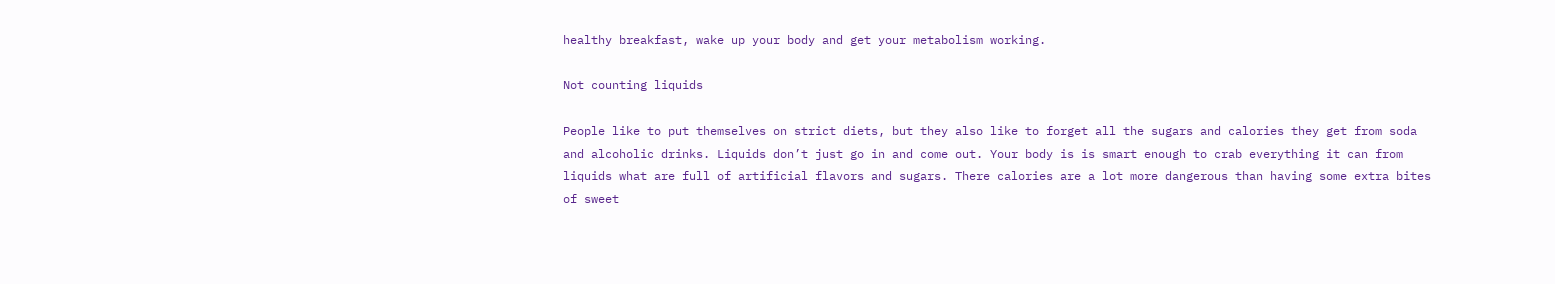healthy breakfast, wake up your body and get your metabolism working.

Not counting liquids

People like to put themselves on strict diets, but they also like to forget all the sugars and calories they get from soda and alcoholic drinks. Liquids don’t just go in and come out. Your body is is smart enough to crab everything it can from liquids what are full of artificial flavors and sugars. There calories are a lot more dangerous than having some extra bites of sweet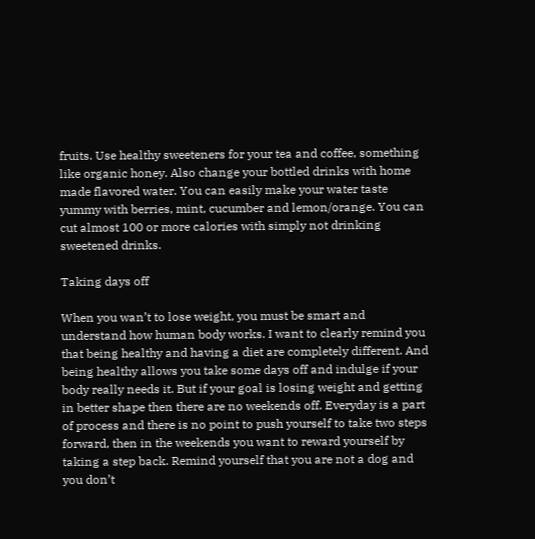fruits. Use healthy sweeteners for your tea and coffee, something like organic honey. Also change your bottled drinks with home made flavored water. You can easily make your water taste yummy with berries, mint, cucumber and lemon/orange. You can cut almost 100 or more calories with simply not drinking sweetened drinks.

Taking days off

When you wan’t to lose weight, you must be smart and understand how human body works. I want to clearly remind you that being healthy and having a diet are completely different. And being healthy allows you take some days off and indulge if your body really needs it. But if your goal is losing weight and getting in better shape then there are no weekends off. Everyday is a part of process and there is no point to push yourself to take two steps forward, then in the weekends you want to reward yourself by taking a step back. Remind yourself that you are not a dog and you don’t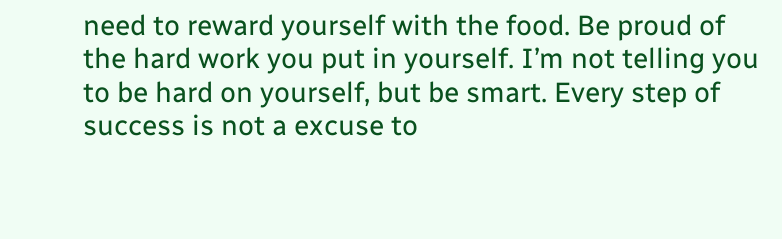need to reward yourself with the food. Be proud of the hard work you put in yourself. I’m not telling you to be hard on yourself, but be smart. Every step of success is not a excuse to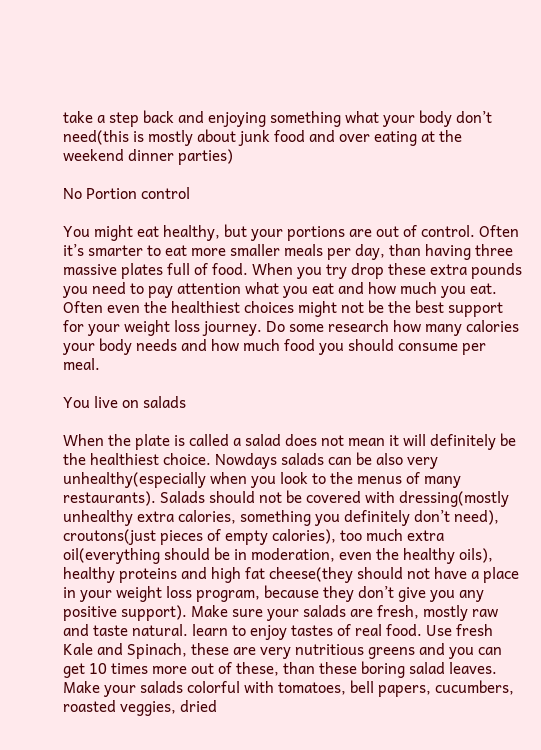take a step back and enjoying something what your body don’t need(this is mostly about junk food and over eating at the weekend dinner parties)

No Portion control

You might eat healthy, but your portions are out of control. Often it’s smarter to eat more smaller meals per day, than having three massive plates full of food. When you try drop these extra pounds you need to pay attention what you eat and how much you eat. Often even the healthiest choices might not be the best support for your weight loss journey. Do some research how many calories your body needs and how much food you should consume per meal.

You live on salads

When the plate is called a salad does not mean it will definitely be the healthiest choice. Nowdays salads can be also very unhealthy(especially when you look to the menus of many restaurants). Salads should not be covered with dressing(mostly unhealthy extra calories, something you definitely don’t need), croutons(just pieces of empty calories), too much extra oil(everything should be in moderation, even the healthy oils), healthy proteins and high fat cheese(they should not have a place in your weight loss program, because they don’t give you any positive support). Make sure your salads are fresh, mostly raw and taste natural. learn to enjoy tastes of real food. Use fresh Kale and Spinach, these are very nutritious greens and you can get 10 times more out of these, than these boring salad leaves. Make your salads colorful with tomatoes, bell papers, cucumbers, roasted veggies, dried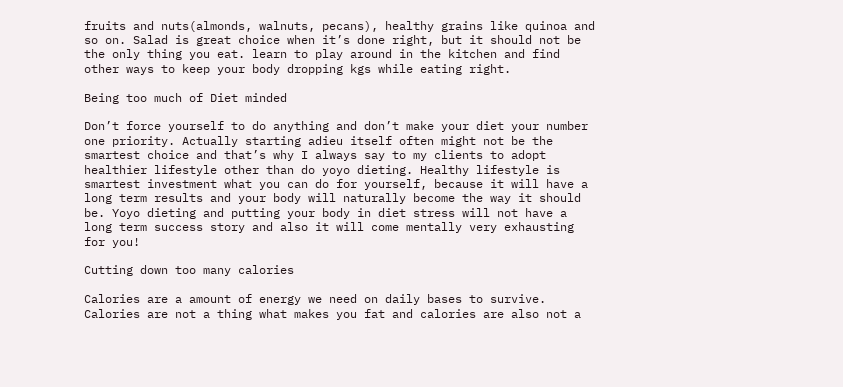fruits and nuts(almonds, walnuts, pecans), healthy grains like quinoa and so on. Salad is great choice when it’s done right, but it should not be the only thing you eat. learn to play around in the kitchen and find other ways to keep your body dropping kgs while eating right.

Being too much of Diet minded

Don’t force yourself to do anything and don’t make your diet your number one priority. Actually starting adieu itself often might not be the smartest choice and that’s why I always say to my clients to adopt healthier lifestyle other than do yoyo dieting. Healthy lifestyle is smartest investment what you can do for yourself, because it will have a long term results and your body will naturally become the way it should be. Yoyo dieting and putting your body in diet stress will not have a long term success story and also it will come mentally very exhausting for you!

Cutting down too many calories

Calories are a amount of energy we need on daily bases to survive. Calories are not a thing what makes you fat and calories are also not a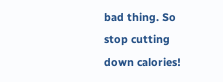bad thing. So stop cutting down calories!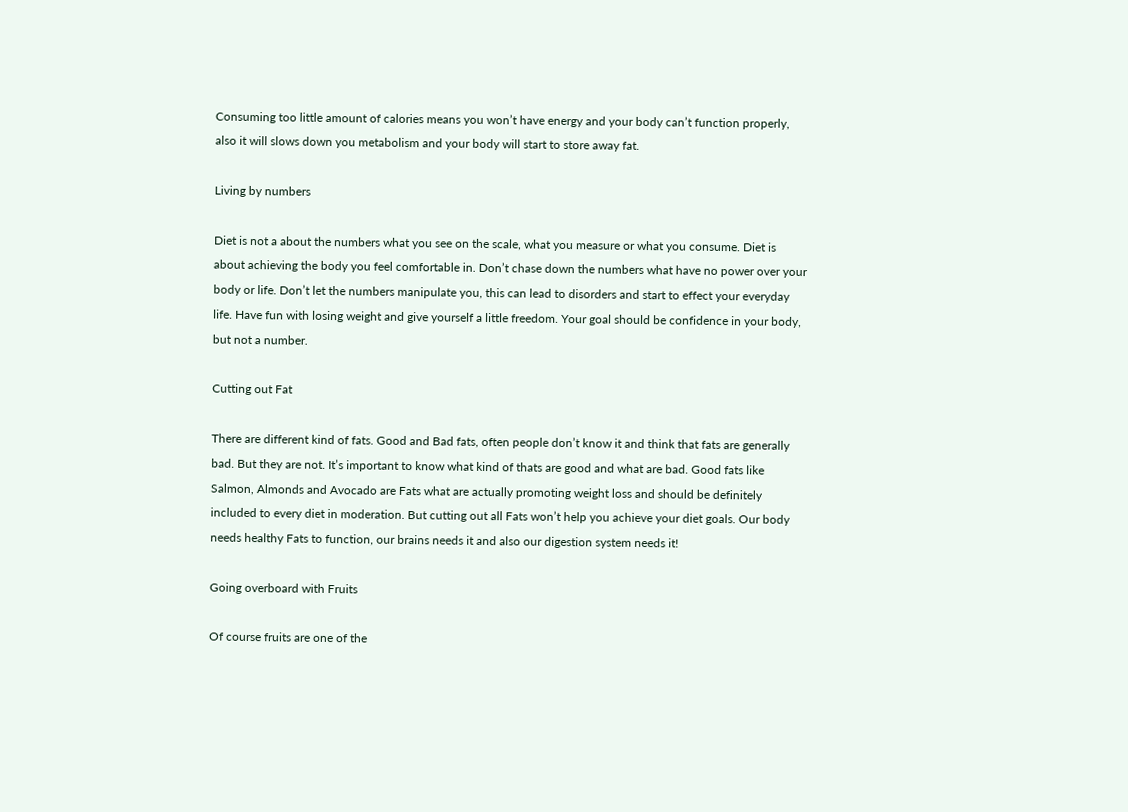Consuming too little amount of calories means you won’t have energy and your body can’t function properly, also it will slows down you metabolism and your body will start to store away fat.

Living by numbers

Diet is not a about the numbers what you see on the scale, what you measure or what you consume. Diet is about achieving the body you feel comfortable in. Don’t chase down the numbers what have no power over your body or life. Don’t let the numbers manipulate you, this can lead to disorders and start to effect your everyday life. Have fun with losing weight and give yourself a little freedom. Your goal should be confidence in your body, but not a number.

Cutting out Fat

There are different kind of fats. Good and Bad fats, often people don’t know it and think that fats are generally bad. But they are not. It’s important to know what kind of thats are good and what are bad. Good fats like Salmon, Almonds and Avocado are Fats what are actually promoting weight loss and should be definitely included to every diet in moderation. But cutting out all Fats won’t help you achieve your diet goals. Our body needs healthy Fats to function, our brains needs it and also our digestion system needs it!

Going overboard with Fruits

Of course fruits are one of the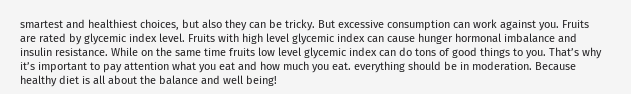smartest and healthiest choices, but also they can be tricky. But excessive consumption can work against you. Fruits are rated by glycemic index level. Fruits with high level glycemic index can cause hunger hormonal imbalance and insulin resistance. While on the same time fruits low level glycemic index can do tons of good things to you. That’s why it’s important to pay attention what you eat and how much you eat. everything should be in moderation. Because healthy diet is all about the balance and well being!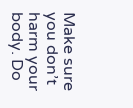Make sure you don’t harm your body. Do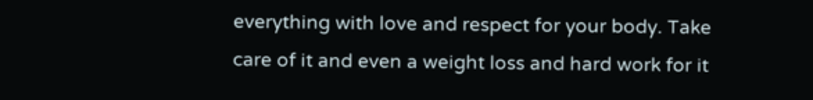everything with love and respect for your body. Take care of it and even a weight loss and hard work for it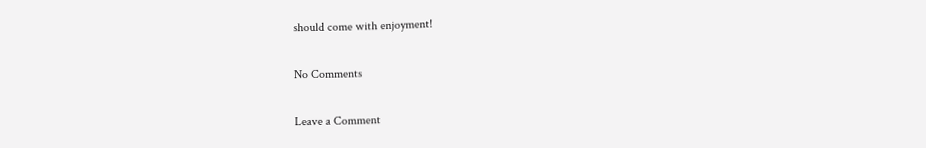should come with enjoyment!

No Comments

Leave a Comment